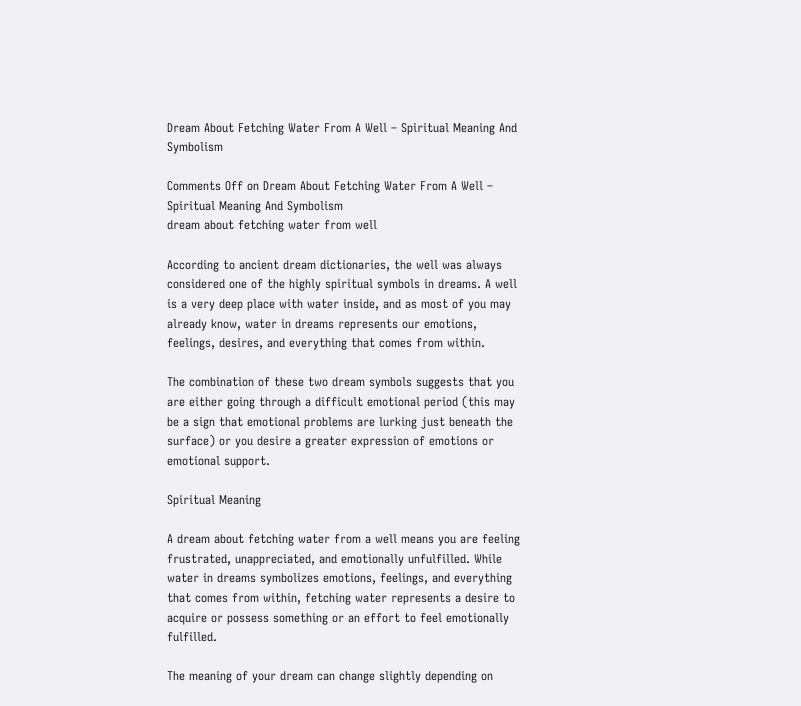Dream About Fetching Water From A Well – Spiritual Meaning And Symbolism

Comments Off on Dream About Fetching Water From A Well – Spiritual Meaning And Symbolism
dream about fetching water from well

According to ancient dream dictionaries, the well was always considered one of the highly spiritual symbols in dreams. A well is a very deep place with water inside, and as most of you may already know, water in dreams represents our emotions, feelings, desires, and everything that comes from within.

The combination of these two dream symbols suggests that you are either going through a difficult emotional period (this may be a sign that emotional problems are lurking just beneath the surface) or you desire a greater expression of emotions or emotional support.

Spiritual Meaning

A dream about fetching water from a well means you are feeling frustrated, unappreciated, and emotionally unfulfilled. While water in dreams symbolizes emotions, feelings, and everything that comes from within, fetching water represents a desire to acquire or possess something or an effort to feel emotionally fulfilled.

The meaning of your dream can change slightly depending on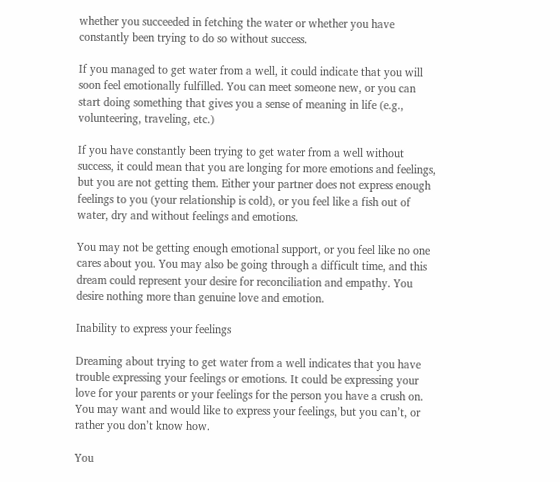whether you succeeded in fetching the water or whether you have constantly been trying to do so without success.

If you managed to get water from a well, it could indicate that you will soon feel emotionally fulfilled. You can meet someone new, or you can start doing something that gives you a sense of meaning in life (e.g., volunteering, traveling, etc.)

If you have constantly been trying to get water from a well without success, it could mean that you are longing for more emotions and feelings, but you are not getting them. Either your partner does not express enough feelings to you (your relationship is cold), or you feel like a fish out of water, dry and without feelings and emotions.

You may not be getting enough emotional support, or you feel like no one cares about you. You may also be going through a difficult time, and this dream could represent your desire for reconciliation and empathy. You desire nothing more than genuine love and emotion.

Inability to express your feelings

Dreaming about trying to get water from a well indicates that you have trouble expressing your feelings or emotions. It could be expressing your love for your parents or your feelings for the person you have a crush on. You may want and would like to express your feelings, but you can’t, or rather you don’t know how.

You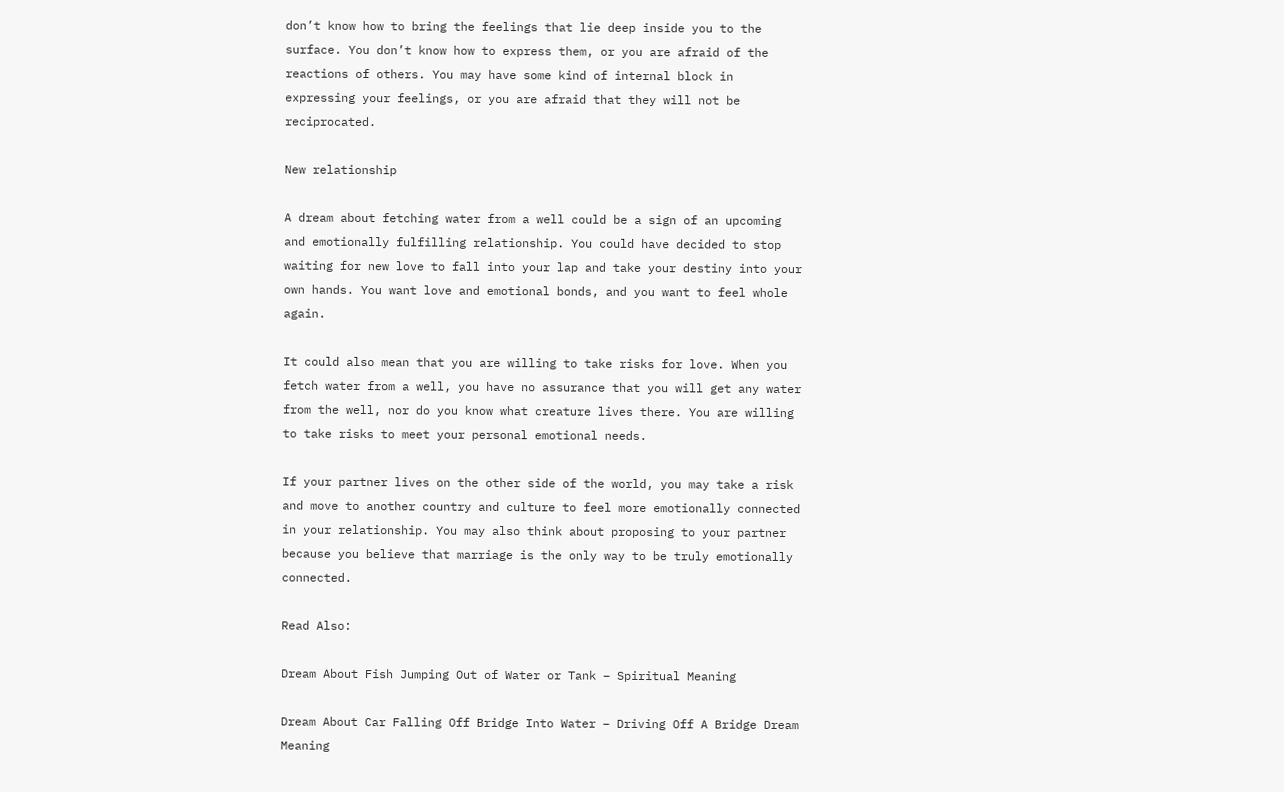don’t know how to bring the feelings that lie deep inside you to the surface. You don’t know how to express them, or you are afraid of the reactions of others. You may have some kind of internal block in expressing your feelings, or you are afraid that they will not be reciprocated.

New relationship

A dream about fetching water from a well could be a sign of an upcoming and emotionally fulfilling relationship. You could have decided to stop waiting for new love to fall into your lap and take your destiny into your own hands. You want love and emotional bonds, and you want to feel whole again.

It could also mean that you are willing to take risks for love. When you fetch water from a well, you have no assurance that you will get any water from the well, nor do you know what creature lives there. You are willing to take risks to meet your personal emotional needs.

If your partner lives on the other side of the world, you may take a risk and move to another country and culture to feel more emotionally connected in your relationship. You may also think about proposing to your partner because you believe that marriage is the only way to be truly emotionally connected.

Read Also:

Dream About Fish Jumping Out of Water or Tank – Spiritual Meaning

Dream About Car Falling Off Bridge Into Water – Driving Off A Bridge Dream Meaning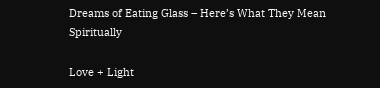Dreams of Eating Glass – Here’s What They Mean Spiritually

Love + Light